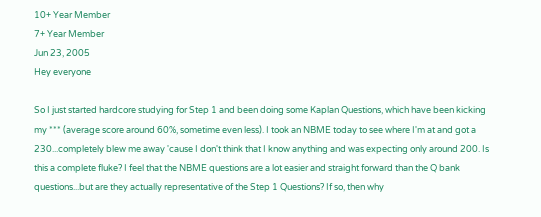10+ Year Member
7+ Year Member
Jun 23, 2005
Hey everyone

So I just started hardcore studying for Step 1 and been doing some Kaplan Questions, which have been kicking my *** (average score around 60%, sometime even less). I took an NBME today to see where I'm at and got a 230...completely blew me away 'cause I don't think that I know anything and was expecting only around 200. Is this a complete fluke? I feel that the NBME questions are a lot easier and straight forward than the Q bank questions...but are they actually representative of the Step 1 Questions? If so, then why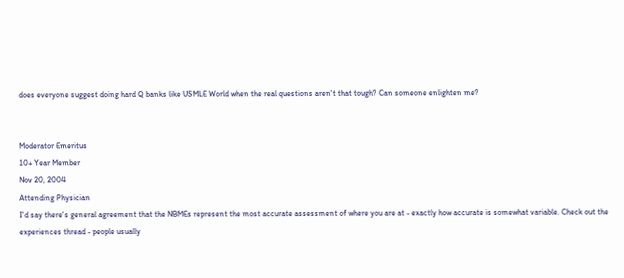does everyone suggest doing hard Q banks like USMLE World when the real questions aren't that tough? Can someone enlighten me?


Moderator Emeritus
10+ Year Member
Nov 20, 2004
Attending Physician
I'd say there's general agreement that the NBMEs represent the most accurate assessment of where you are at - exactly how accurate is somewhat variable. Check out the experiences thread - people usually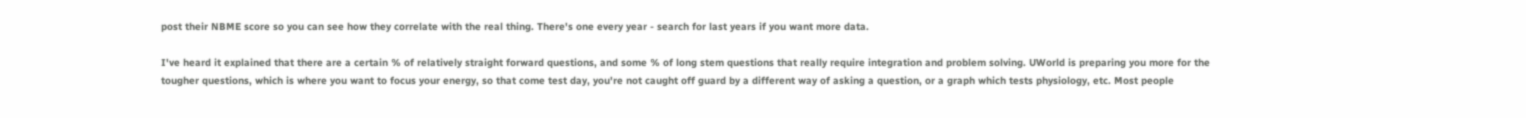post their NBME score so you can see how they correlate with the real thing. There's one every year - search for last years if you want more data.

I've heard it explained that there are a certain % of relatively straight forward questions, and some % of long stem questions that really require integration and problem solving. UWorld is preparing you more for the tougher questions, which is where you want to focus your energy, so that come test day, you're not caught off guard by a different way of asking a question, or a graph which tests physiology, etc. Most people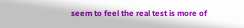seem to feel the real test is more of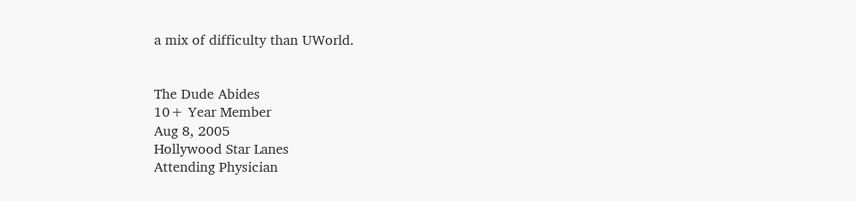a mix of difficulty than UWorld.


The Dude Abides
10+ Year Member
Aug 8, 2005
Hollywood Star Lanes
Attending Physician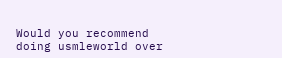Would you recommend doing usmleworld over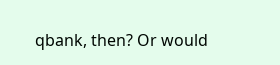qbank, then? Or would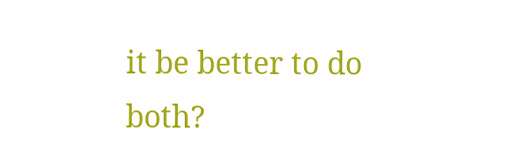it be better to do both?